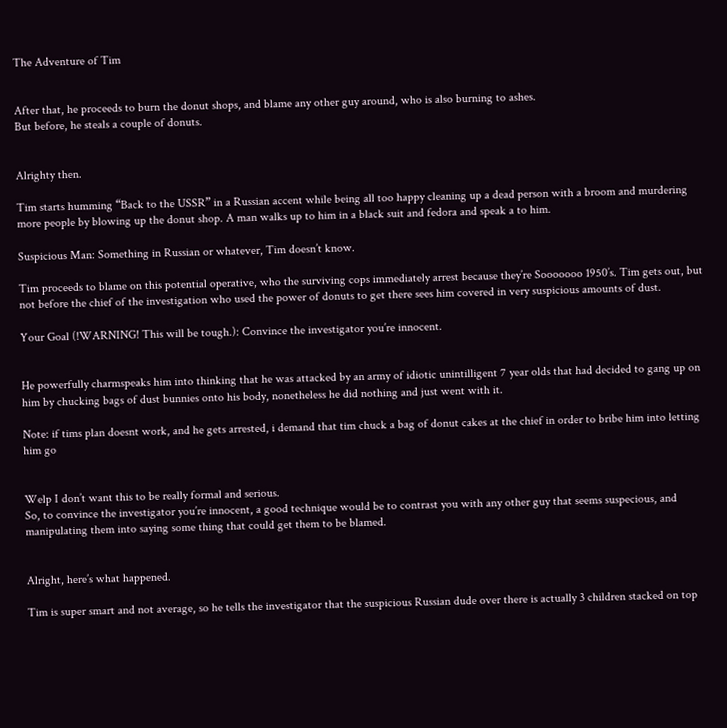The Adventure of Tim


After that, he proceeds to burn the donut shops, and blame any other guy around, who is also burning to ashes.
But before, he steals a couple of donuts.


Alrighty then.

Tim starts humming “Back to the USSR” in a Russian accent while being all too happy cleaning up a dead person with a broom and murdering more people by blowing up the donut shop. A man walks up to him in a black suit and fedora and speak a to him.

Suspicious Man: Something in Russian or whatever, Tim doesn’t know.

Tim proceeds to blame on this potential operative, who the surviving cops immediately arrest because they’re Sooooooo 1950’s. Tim gets out, but not before the chief of the investigation who used the power of donuts to get there sees him covered in very suspicious amounts of dust.

Your Goal (!WARNING! This will be tough.): Convince the investigator you’re innocent.


He powerfully charmspeaks him into thinking that he was attacked by an army of idiotic unintilligent 7 year olds that had decided to gang up on him by chucking bags of dust bunnies onto his body, nonetheless he did nothing and just went with it.

Note: if tims plan doesnt work, and he gets arrested, i demand that tim chuck a bag of donut cakes at the chief in order to bribe him into letting him go


Welp I don’t want this to be really formal and serious.
So, to convince the investigator you’re innocent, a good technique would be to contrast you with any other guy that seems suspecious, and manipulating them into saying some thing that could get them to be blamed.


Alright, here’s what happened.

Tim is super smart and not average, so he tells the investigator that the suspicious Russian dude over there is actually 3 children stacked on top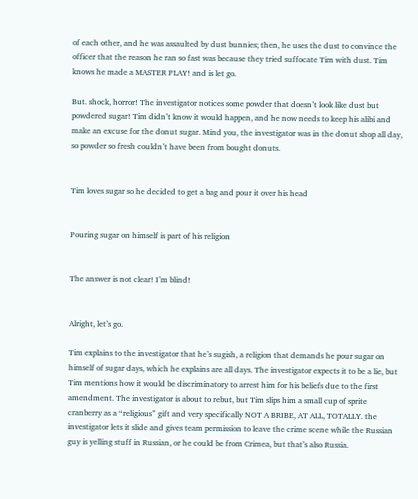of each other, and he was assaulted by dust bunnies; then, he uses the dust to convince the officer that the reason he ran so fast was because they tried suffocate Tim with dust. Tim knows he made a MASTER PLAY! and is let go.

But. shock, horror! The investigator notices some powder that doesn’t look like dust but powdered sugar! Tim didn’t know it would happen, and he now needs to keep his alibi and make an excuse for the donut sugar. Mind you, the investigator was in the donut shop all day, so powder so fresh couldn’t have been from bought donuts.


Tim loves sugar so he decided to get a bag and pour it over his head


Pouring sugar on himself is part of his religion


The answer is not clear! I’m blind!


Alright, let’s go.

Tim explains to the investigator that he’s sugish, a religion that demands he pour sugar on himself of sugar days, which he explains are all days. The investigator expects it to be a lie, but Tim mentions how it would be discriminatory to arrest him for his beliefs due to the first amendment. The investigator is about to rebut, but Tim slips him a small cup of sprite cranberry as a “religious” gift and very specifically NOT A BRIBE, AT ALL, TOTALLY. the investigator lets it slide and gives team permission to leave the crime scene while the Russian guy is yelling stuff in Russian, or he could be from Crimea, but that’s also Russia.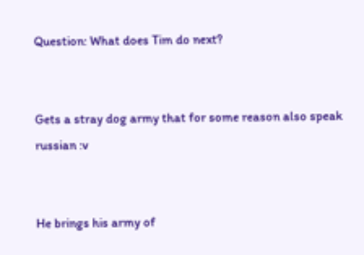Question: What does Tim do next?


Gets a stray dog army that for some reason also speak russian :v


He brings his army of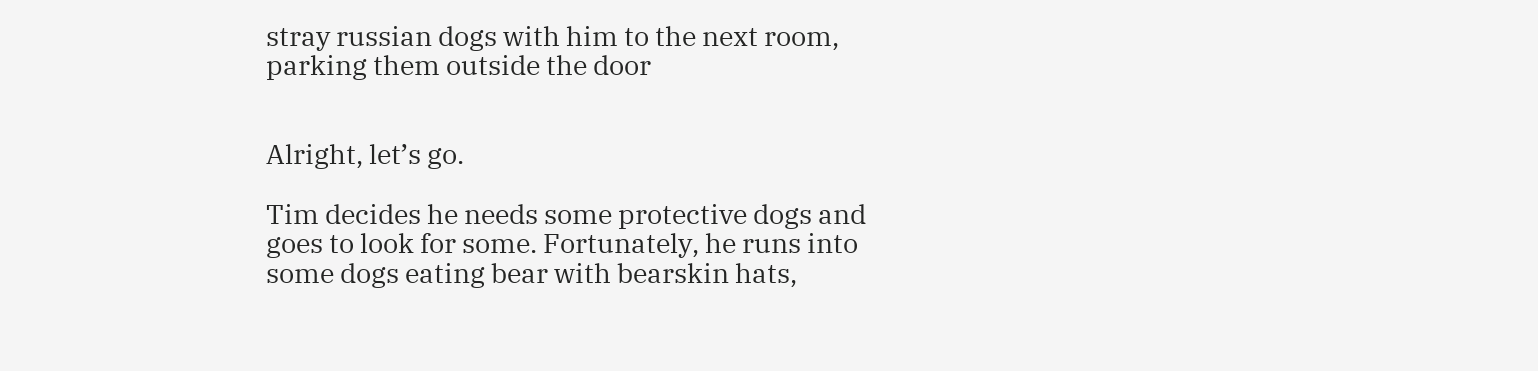stray russian dogs with him to the next room, parking them outside the door


Alright, let’s go.

Tim decides he needs some protective dogs and goes to look for some. Fortunately, he runs into some dogs eating bear with bearskin hats,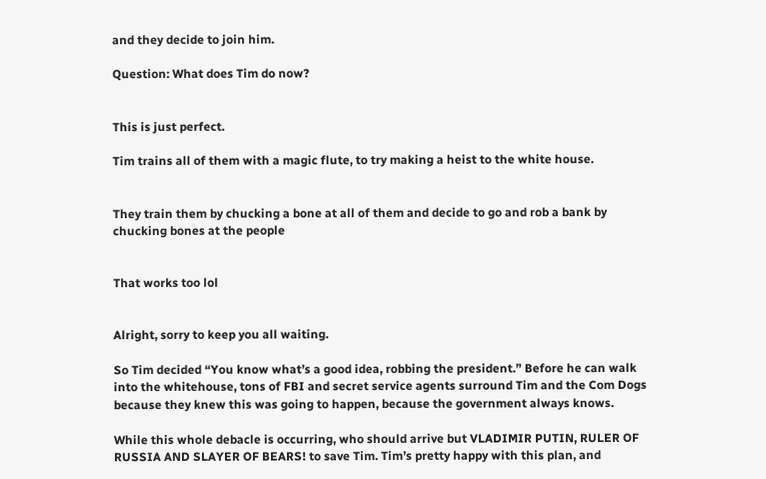and they decide to join him.

Question: What does Tim do now?


This is just perfect.

Tim trains all of them with a magic flute, to try making a heist to the white house.


They train them by chucking a bone at all of them and decide to go and rob a bank by chucking bones at the people


That works too lol


Alright, sorry to keep you all waiting.

So Tim decided “You know what’s a good idea, robbing the president.” Before he can walk into the whitehouse, tons of FBI and secret service agents surround Tim and the Com Dogs because they knew this was going to happen, because the government always knows.

While this whole debacle is occurring, who should arrive but VLADIMIR PUTIN, RULER OF RUSSIA AND SLAYER OF BEARS! to save Tim. Tim’s pretty happy with this plan, and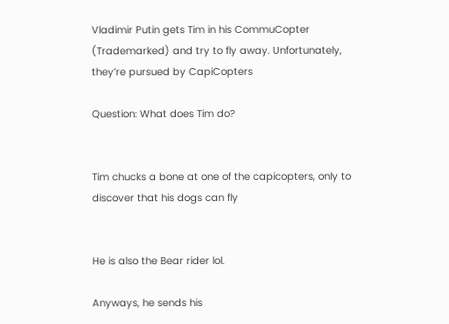Vladimir Putin gets Tim in his CommuCopter (Trademarked) and try to fly away. Unfortunately, they’re pursued by CapiCopters

Question: What does Tim do?


Tim chucks a bone at one of the capicopters, only to discover that his dogs can fly


He is also the Bear rider lol.

Anyways, he sends his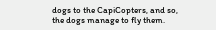dogs to the CapiCopters, and so, the dogs manage to fly them.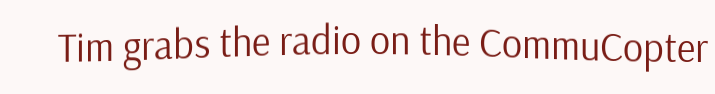Tim grabs the radio on the CommuCopter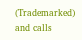(Trademarked) and calls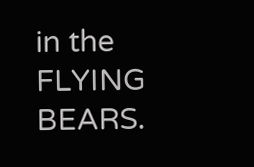in the FLYING BEARS.